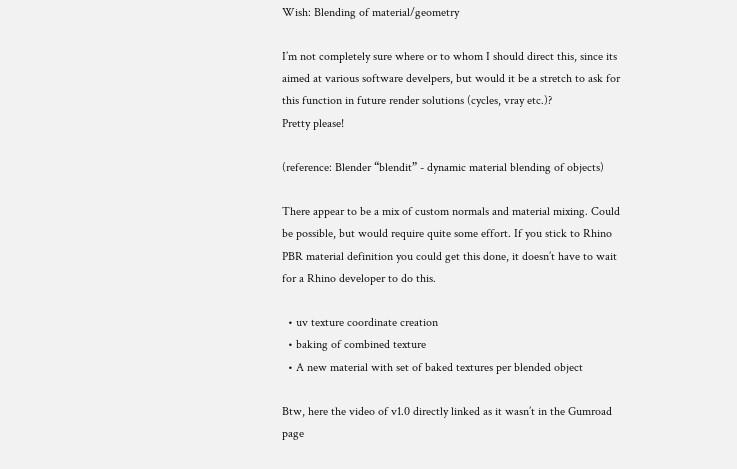Wish: Blending of material/geometry

I’m not completely sure where or to whom I should direct this, since its aimed at various software develpers, but would it be a stretch to ask for this function in future render solutions (cycles, vray etc.)?
Pretty please!

(reference: Blender “blendit” - dynamic material blending of objects)

There appear to be a mix of custom normals and material mixing. Could be possible, but would require quite some effort. If you stick to Rhino PBR material definition you could get this done, it doesn’t have to wait for a Rhino developer to do this.

  • uv texture coordinate creation
  • baking of combined texture
  • A new material with set of baked textures per blended object

Btw, here the video of v1.0 directly linked as it wasn’t in the Gumroad page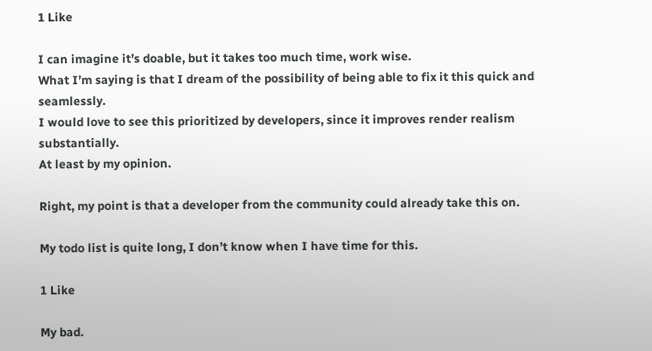1 Like

I can imagine it’s doable, but it takes too much time, work wise.
What I’m saying is that I dream of the possibility of being able to fix it this quick and seamlessly.
I would love to see this prioritized by developers, since it improves render realism substantially.
At least by my opinion.

Right, my point is that a developer from the community could already take this on.

My todo list is quite long, I don’t know when I have time for this.

1 Like

My bad.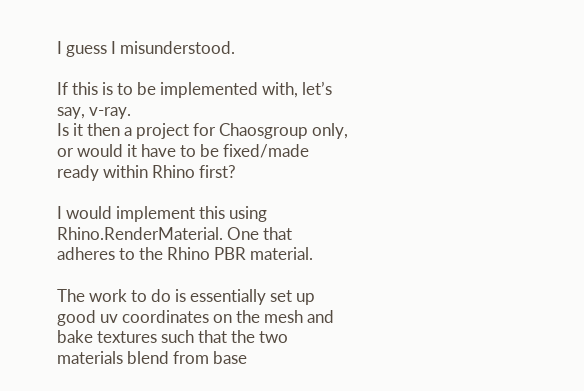I guess I misunderstood.

If this is to be implemented with, let’s say, v-ray.
Is it then a project for Chaosgroup only, or would it have to be fixed/made ready within Rhino first?

I would implement this using Rhino.RenderMaterial. One that adheres to the Rhino PBR material.

The work to do is essentially set up good uv coordinates on the mesh and bake textures such that the two materials blend from base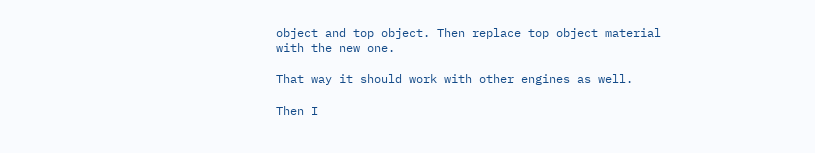object and top object. Then replace top object material with the new one.

That way it should work with other engines as well.

Then I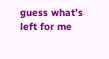guess what’s left for me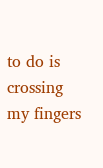to do is crossing my fingers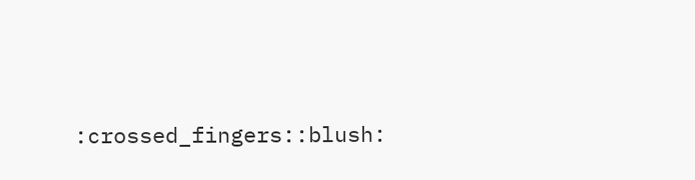:crossed_fingers::blush: